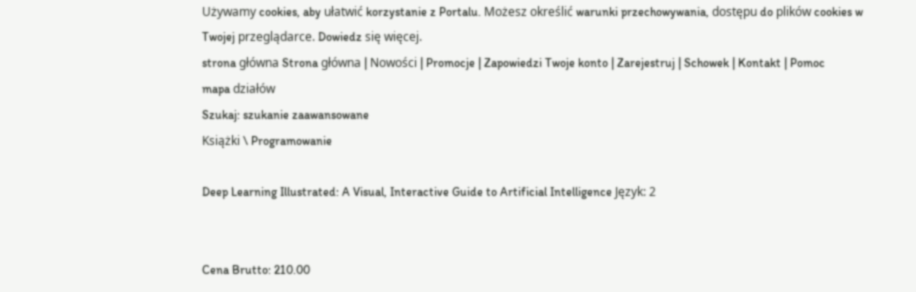Używamy cookies, aby ułatwić korzystanie z Portalu. Możesz określić warunki przechowywania, dostępu do plików cookies w Twojej przeglądarce. Dowiedz się więcej.
strona główna Strona główna | Nowości | Promocje | Zapowiedzi Twoje konto | Zarejestruj | Schowek | Kontakt | Pomoc
mapa działów
Szukaj: szukanie zaawansowane
Książki \ Programowanie

Deep Learning Illustrated: A Visual, Interactive Guide to Artificial Intelligence Język: 2


Cena Brutto: 210.00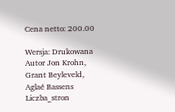Cena netto: 200.00

Wersja: Drukowana
Autor Jon Krohn, Grant Beyleveld, Aglaé Bassens
Liczba_stron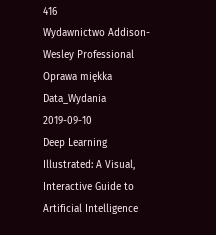416
Wydawnictwo Addison-Wesley Professional
Oprawa miękka
Data_Wydania 2019-09-10
Deep Learning Illustrated: A Visual, Interactive Guide to Artificial Intelligence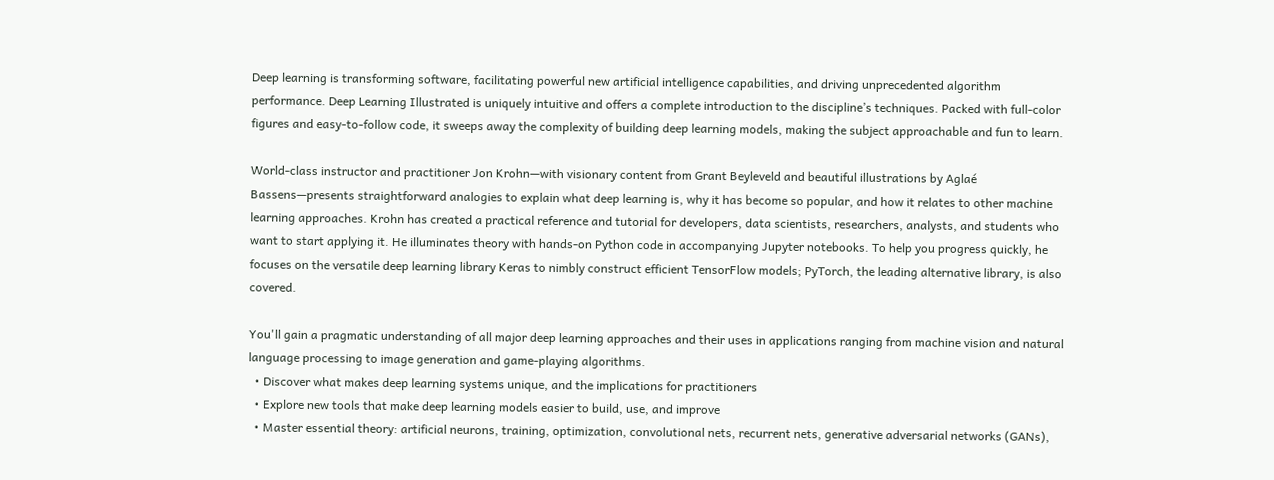Deep learning is transforming software, facilitating powerful new artificial intelligence capabilities, and driving unprecedented algorithm performance. Deep Learning Illustrated is uniquely intuitive and offers a complete introduction to the discipline’s techniques. Packed with full-color figures and easy-to-follow code, it sweeps away the complexity of building deep learning models, making the subject approachable and fun to learn.

World-class instructor and practitioner Jon Krohn—with visionary content from Grant Beyleveld and beautiful illustrations by Aglaé Bassens—presents straightforward analogies to explain what deep learning is, why it has become so popular, and how it relates to other machine learning approaches. Krohn has created a practical reference and tutorial for developers, data scientists, researchers, analysts, and students who want to start applying it. He illuminates theory with hands-on Python code in accompanying Jupyter notebooks. To help you progress quickly, he focuses on the versatile deep learning library Keras to nimbly construct efficient TensorFlow models; PyTorch, the leading alternative library, is also covered.

You'll gain a pragmatic understanding of all major deep learning approaches and their uses in applications ranging from machine vision and natural language processing to image generation and game-playing algorithms.
  • Discover what makes deep learning systems unique, and the implications for practitioners
  • Explore new tools that make deep learning models easier to build, use, and improve
  • Master essential theory: artificial neurons, training, optimization, convolutional nets, recurrent nets, generative adversarial networks (GANs),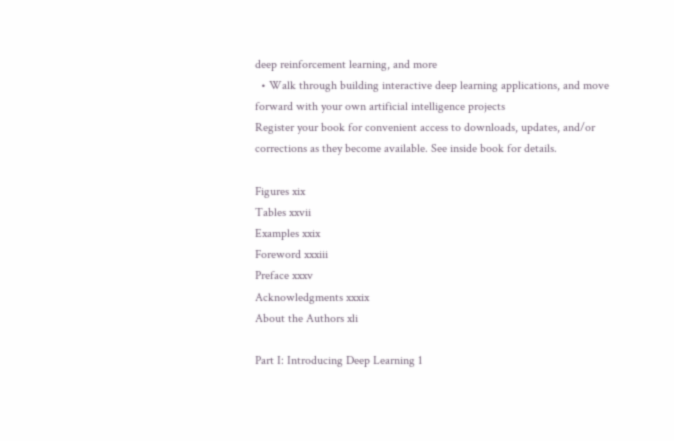deep reinforcement learning, and more
  • Walk through building interactive deep learning applications, and move forward with your own artificial intelligence projects
Register your book for convenient access to downloads, updates, and/or corrections as they become available. See inside book for details.

Figures xix
Tables xxvii
Examples xxix
Foreword xxxiii
Preface xxxv
Acknowledgments xxxix
About the Authors xli

Part I: Introducing Deep Learning 1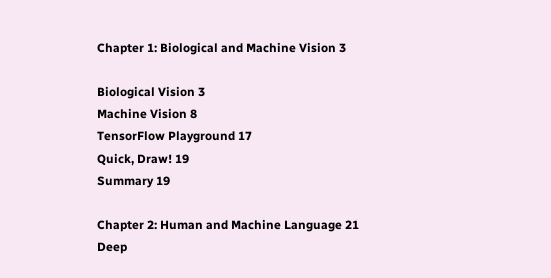Chapter 1: Biological and Machine Vision 3

Biological Vision 3
Machine Vision 8
TensorFlow Playground 17
Quick, Draw! 19
Summary 19

Chapter 2: Human and Machine Language 21
Deep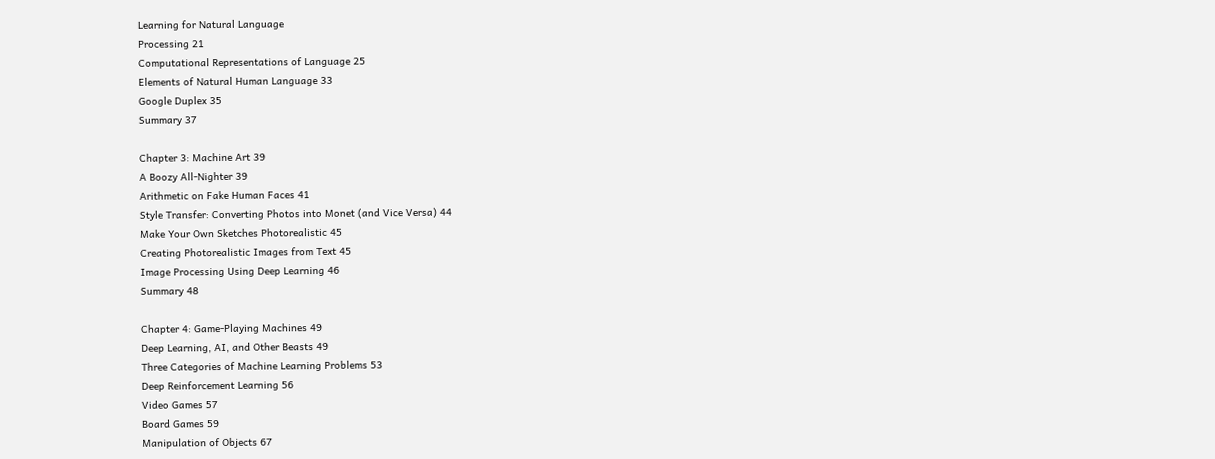Learning for Natural Language
Processing 21
Computational Representations of Language 25
Elements of Natural Human Language 33
Google Duplex 35
Summary 37

Chapter 3: Machine Art 39
A Boozy All-Nighter 39
Arithmetic on Fake Human Faces 41
Style Transfer: Converting Photos into Monet (and Vice Versa) 44
Make Your Own Sketches Photorealistic 45
Creating Photorealistic Images from Text 45
Image Processing Using Deep Learning 46
Summary 48

Chapter 4: Game-Playing Machines 49
Deep Learning, AI, and Other Beasts 49
Three Categories of Machine Learning Problems 53
Deep Reinforcement Learning 56
Video Games 57
Board Games 59
Manipulation of Objects 67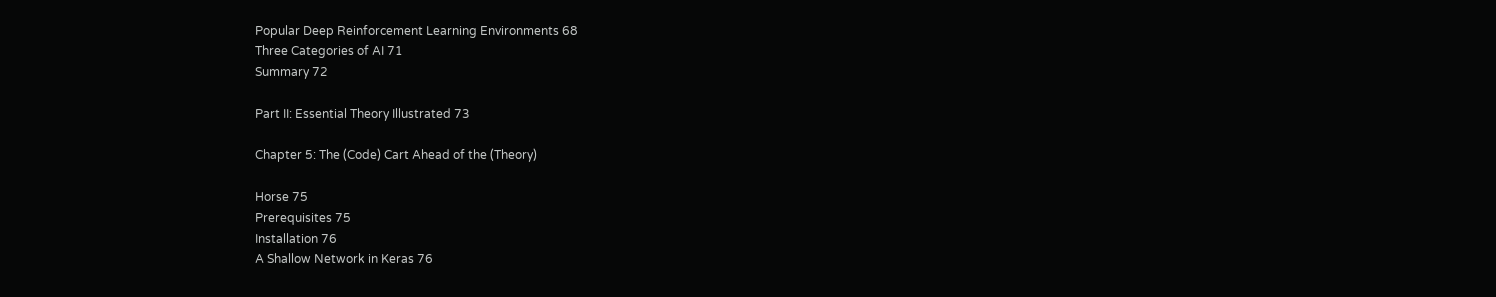Popular Deep Reinforcement Learning Environments 68
Three Categories of AI 71
Summary 72

Part II: Essential Theory Illustrated 73

Chapter 5: The (Code) Cart Ahead of the (Theory)

Horse 75
Prerequisites 75
Installation 76
A Shallow Network in Keras 76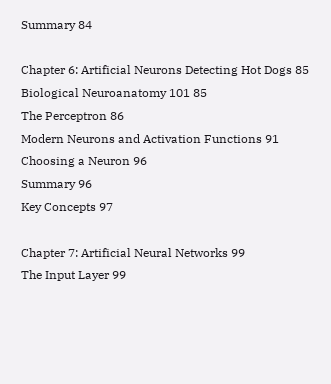Summary 84

Chapter 6: Artificial Neurons Detecting Hot Dogs 85
Biological Neuroanatomy 101 85
The Perceptron 86
Modern Neurons and Activation Functions 91
Choosing a Neuron 96
Summary 96
Key Concepts 97

Chapter 7: Artificial Neural Networks 99
The Input Layer 99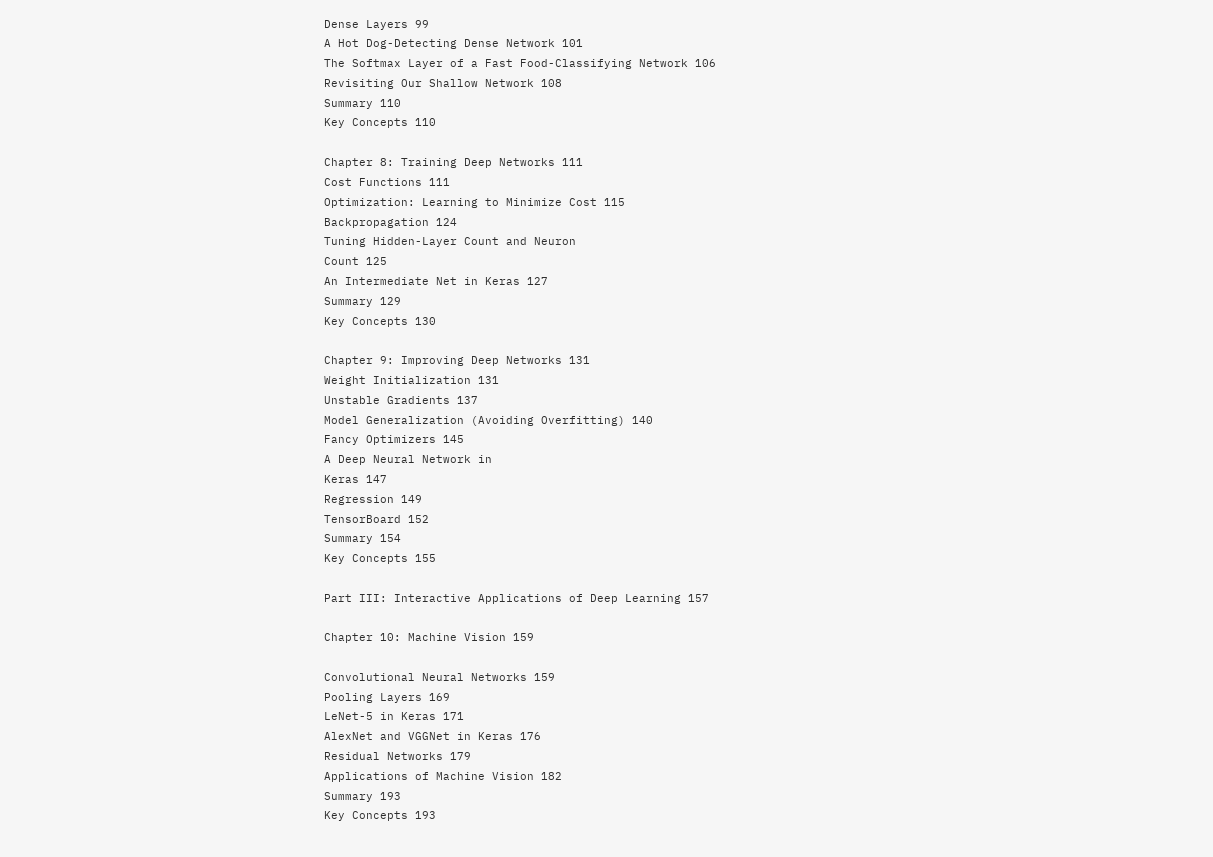Dense Layers 99
A Hot Dog-Detecting Dense Network 101
The Softmax Layer of a Fast Food-Classifying Network 106
Revisiting Our Shallow Network 108
Summary 110
Key Concepts 110

Chapter 8: Training Deep Networks 111
Cost Functions 111
Optimization: Learning to Minimize Cost 115
Backpropagation 124
Tuning Hidden-Layer Count and Neuron
Count 125
An Intermediate Net in Keras 127
Summary 129
Key Concepts 130

Chapter 9: Improving Deep Networks 131
Weight Initialization 131
Unstable Gradients 137
Model Generalization (Avoiding Overfitting) 140
Fancy Optimizers 145
A Deep Neural Network in
Keras 147
Regression 149
TensorBoard 152
Summary 154
Key Concepts 155

Part III: Interactive Applications of Deep Learning 157

Chapter 10: Machine Vision 159

Convolutional Neural Networks 159
Pooling Layers 169
LeNet-5 in Keras 171
AlexNet and VGGNet in Keras 176
Residual Networks 179
Applications of Machine Vision 182
Summary 193
Key Concepts 193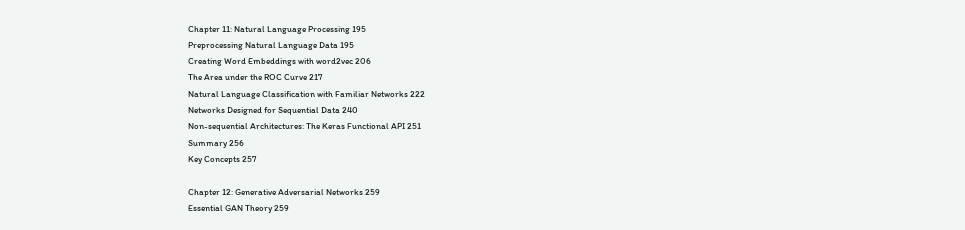Chapter 11: Natural Language Processing 195
Preprocessing Natural Language Data 195
Creating Word Embeddings with word2vec 206
The Area under the ROC Curve 217
Natural Language Classification with Familiar Networks 222
Networks Designed for Sequential Data 240
Non-sequential Architectures: The Keras Functional API 251
Summary 256
Key Concepts 257

Chapter 12: Generative Adversarial Networks 259
Essential GAN Theory 259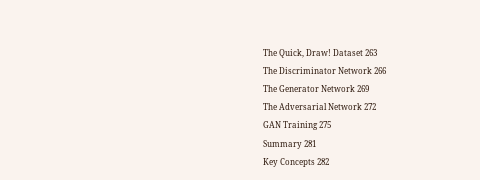The Quick, Draw! Dataset 263
The Discriminator Network 266
The Generator Network 269
The Adversarial Network 272
GAN Training 275
Summary 281
Key Concepts 282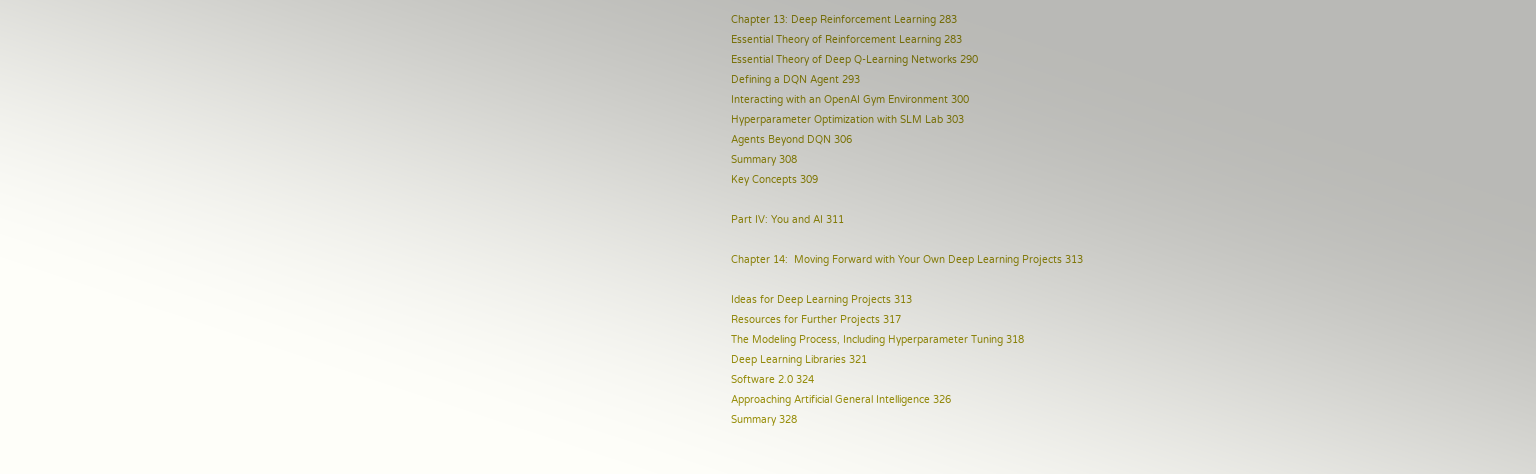Chapter 13: Deep Reinforcement Learning 283
Essential Theory of Reinforcement Learning 283
Essential Theory of Deep Q-Learning Networks 290
Defining a DQN Agent 293
Interacting with an OpenAI Gym Environment 300
Hyperparameter Optimization with SLM Lab 303
Agents Beyond DQN 306
Summary 308
Key Concepts 309

Part IV: You and AI 311

Chapter 14:  Moving Forward with Your Own Deep Learning Projects 313

Ideas for Deep Learning Projects 313
Resources for Further Projects 317
The Modeling Process, Including Hyperparameter Tuning 318
Deep Learning Libraries 321
Software 2.0 324
Approaching Artificial General Intelligence 326
Summary 328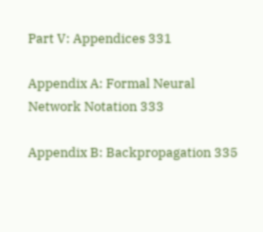Part V: Appendices 331

Appendix A: Formal Neural Network Notation 333

Appendix B: Backpropagation 335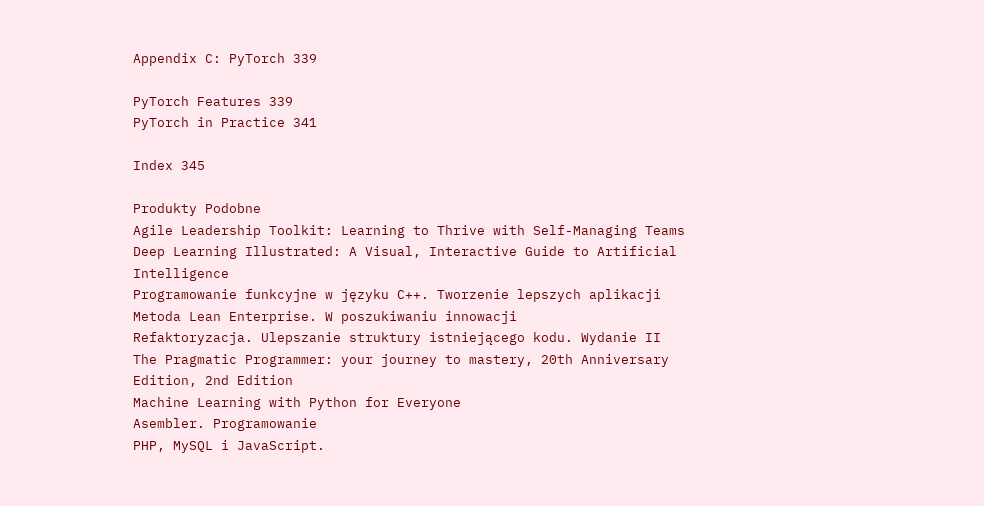Appendix C: PyTorch 339

PyTorch Features 339
PyTorch in Practice 341

Index 345

Produkty Podobne
Agile Leadership Toolkit: Learning to Thrive with Self-Managing Teams
Deep Learning Illustrated: A Visual, Interactive Guide to Artificial Intelligence
Programowanie funkcyjne w języku C++. Tworzenie lepszych aplikacji
Metoda Lean Enterprise. W poszukiwaniu innowacji
Refaktoryzacja. Ulepszanie struktury istniejącego kodu. Wydanie II
The Pragmatic Programmer: your journey to mastery, 20th Anniversary Edition, 2nd Edition
Machine Learning with Python for Everyone
Asembler. Programowanie
PHP, MySQL i JavaScript.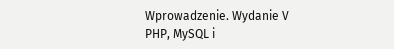Wprowadzenie. Wydanie V
PHP, MySQL i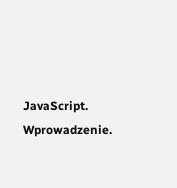JavaScript. Wprowadzenie.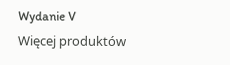Wydanie V
Więcej produktów